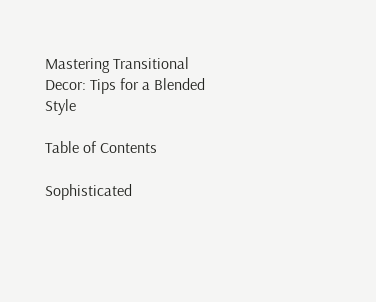Mastering Transitional Decor: Tips for a Blended Style

Table of Contents

Sophisticated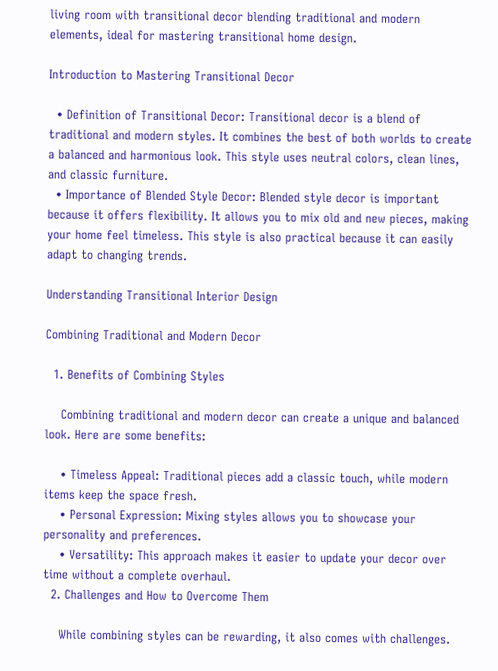living room with transitional decor blending traditional and modern elements, ideal for mastering transitional home design.

Introduction to Mastering Transitional Decor

  • Definition of Transitional Decor: Transitional decor is a blend of traditional and modern styles. It combines the best of both worlds to create a balanced and harmonious look. This style uses neutral colors, clean lines, and classic furniture.
  • Importance of Blended Style Decor: Blended style decor is important because it offers flexibility. It allows you to mix old and new pieces, making your home feel timeless. This style is also practical because it can easily adapt to changing trends.

Understanding Transitional Interior Design

Combining Traditional and Modern Decor

  1. Benefits of Combining Styles

    Combining traditional and modern decor can create a unique and balanced look. Here are some benefits:

    • Timeless Appeal: Traditional pieces add a classic touch, while modern items keep the space fresh.
    • Personal Expression: Mixing styles allows you to showcase your personality and preferences.
    • Versatility: This approach makes it easier to update your decor over time without a complete overhaul.
  2. Challenges and How to Overcome Them

    While combining styles can be rewarding, it also comes with challenges.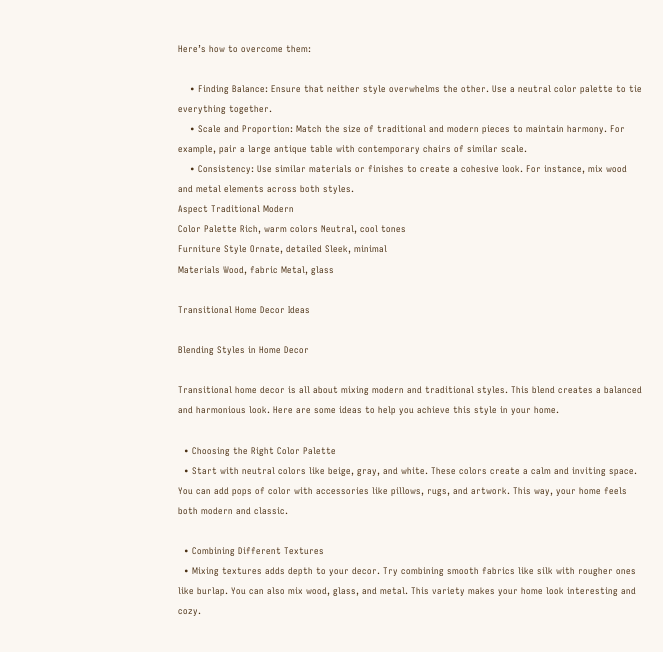Here’s how to overcome them:

    • Finding Balance: Ensure that neither style overwhelms the other. Use a neutral color palette to tie everything together.
    • Scale and Proportion: Match the size of traditional and modern pieces to maintain harmony. For example, pair a large antique table with contemporary chairs of similar scale.
    • Consistency: Use similar materials or finishes to create a cohesive look. For instance, mix wood and metal elements across both styles.
Aspect Traditional Modern
Color Palette Rich, warm colors Neutral, cool tones
Furniture Style Ornate, detailed Sleek, minimal
Materials Wood, fabric Metal, glass

Transitional Home Decor Ideas

Blending Styles in Home Decor

Transitional home decor is all about mixing modern and traditional styles. This blend creates a balanced and harmonious look. Here are some ideas to help you achieve this style in your home.

  • Choosing the Right Color Palette
  • Start with neutral colors like beige, gray, and white. These colors create a calm and inviting space. You can add pops of color with accessories like pillows, rugs, and artwork. This way, your home feels both modern and classic.

  • Combining Different Textures
  • Mixing textures adds depth to your decor. Try combining smooth fabrics like silk with rougher ones like burlap. You can also mix wood, glass, and metal. This variety makes your home look interesting and cozy.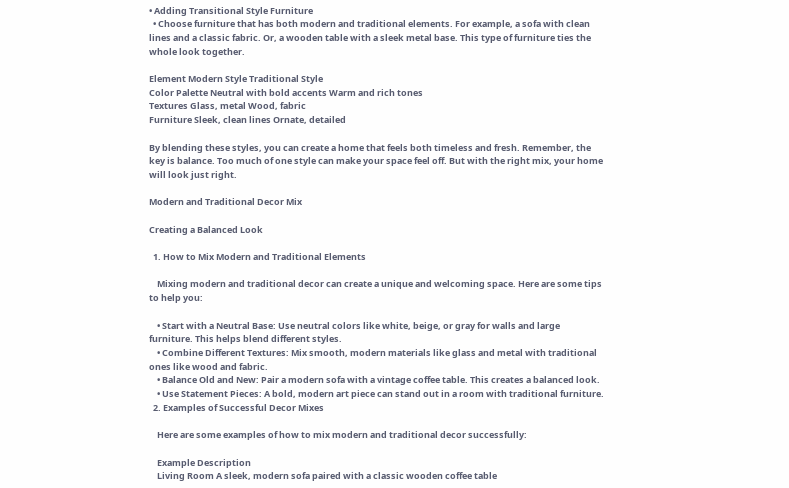• Adding Transitional Style Furniture
  • Choose furniture that has both modern and traditional elements. For example, a sofa with clean lines and a classic fabric. Or, a wooden table with a sleek metal base. This type of furniture ties the whole look together.

Element Modern Style Traditional Style
Color Palette Neutral with bold accents Warm and rich tones
Textures Glass, metal Wood, fabric
Furniture Sleek, clean lines Ornate, detailed

By blending these styles, you can create a home that feels both timeless and fresh. Remember, the key is balance. Too much of one style can make your space feel off. But with the right mix, your home will look just right.

Modern and Traditional Decor Mix

Creating a Balanced Look

  1. How to Mix Modern and Traditional Elements

    Mixing modern and traditional decor can create a unique and welcoming space. Here are some tips to help you:

    • Start with a Neutral Base: Use neutral colors like white, beige, or gray for walls and large furniture. This helps blend different styles.
    • Combine Different Textures: Mix smooth, modern materials like glass and metal with traditional ones like wood and fabric.
    • Balance Old and New: Pair a modern sofa with a vintage coffee table. This creates a balanced look.
    • Use Statement Pieces: A bold, modern art piece can stand out in a room with traditional furniture.
  2. Examples of Successful Decor Mixes

    Here are some examples of how to mix modern and traditional decor successfully:

    Example Description
    Living Room A sleek, modern sofa paired with a classic wooden coffee table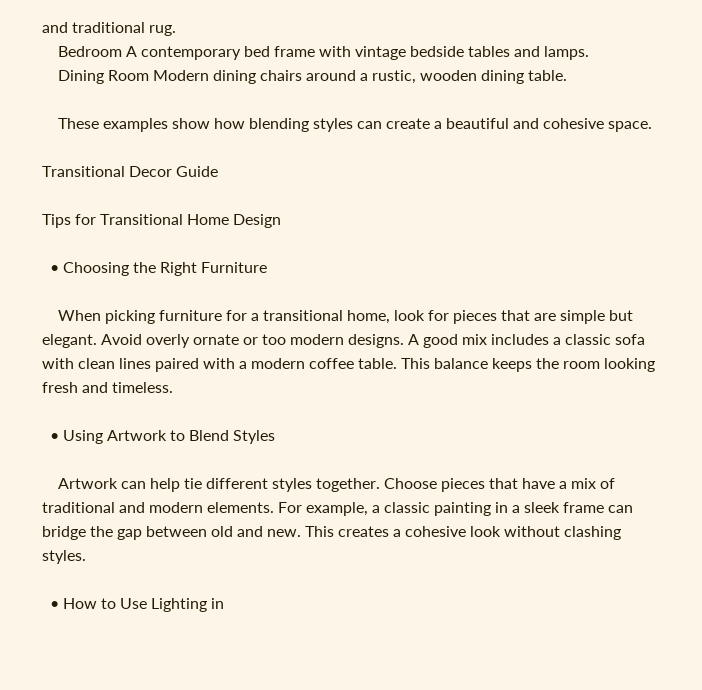and traditional rug.
    Bedroom A contemporary bed frame with vintage bedside tables and lamps.
    Dining Room Modern dining chairs around a rustic, wooden dining table.

    These examples show how blending styles can create a beautiful and cohesive space.

Transitional Decor Guide

Tips for Transitional Home Design

  • Choosing the Right Furniture

    When picking furniture for a transitional home, look for pieces that are simple but elegant. Avoid overly ornate or too modern designs. A good mix includes a classic sofa with clean lines paired with a modern coffee table. This balance keeps the room looking fresh and timeless.

  • Using Artwork to Blend Styles

    Artwork can help tie different styles together. Choose pieces that have a mix of traditional and modern elements. For example, a classic painting in a sleek frame can bridge the gap between old and new. This creates a cohesive look without clashing styles.

  • How to Use Lighting in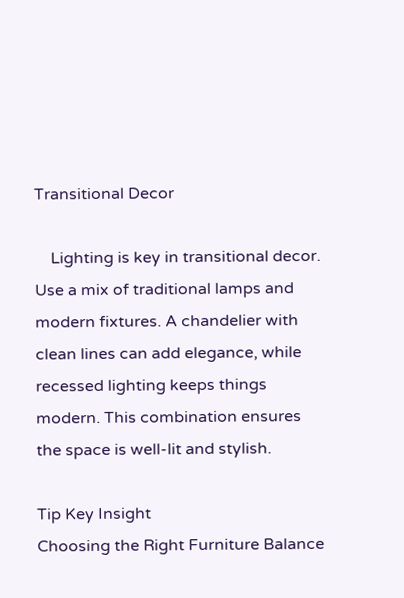Transitional Decor

    Lighting is key in transitional decor. Use a mix of traditional lamps and modern fixtures. A chandelier with clean lines can add elegance, while recessed lighting keeps things modern. This combination ensures the space is well-lit and stylish.

Tip Key Insight
Choosing the Right Furniture Balance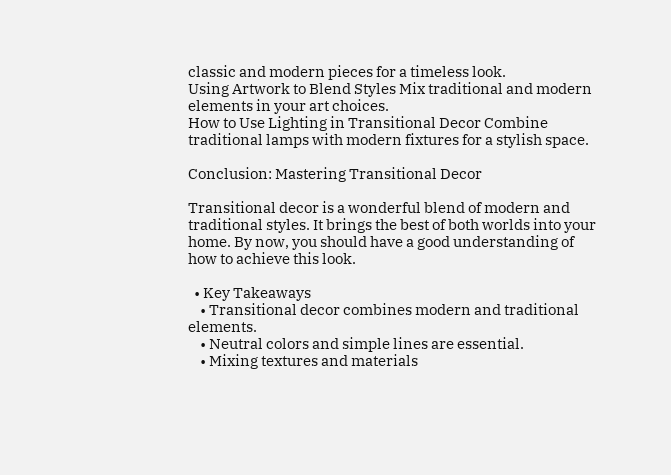classic and modern pieces for a timeless look.
Using Artwork to Blend Styles Mix traditional and modern elements in your art choices.
How to Use Lighting in Transitional Decor Combine traditional lamps with modern fixtures for a stylish space.

Conclusion: Mastering Transitional Decor

Transitional decor is a wonderful blend of modern and traditional styles. It brings the best of both worlds into your home. By now, you should have a good understanding of how to achieve this look.

  • Key Takeaways
    • Transitional decor combines modern and traditional elements.
    • Neutral colors and simple lines are essential.
    • Mixing textures and materials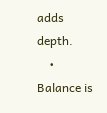adds depth.
    • Balance is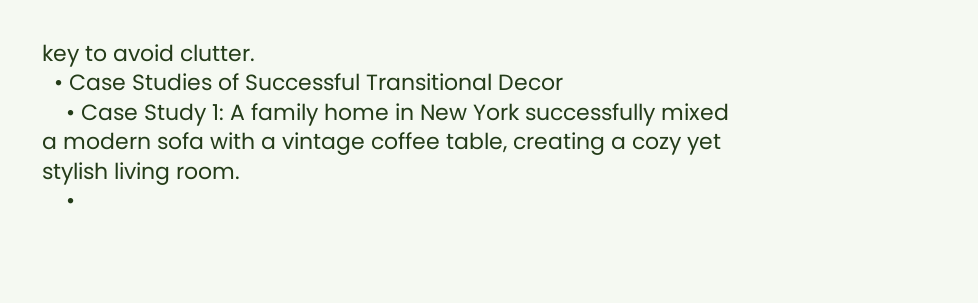key to avoid clutter.
  • Case Studies of Successful Transitional Decor
    • Case Study 1: A family home in New York successfully mixed a modern sofa with a vintage coffee table, creating a cozy yet stylish living room.
    •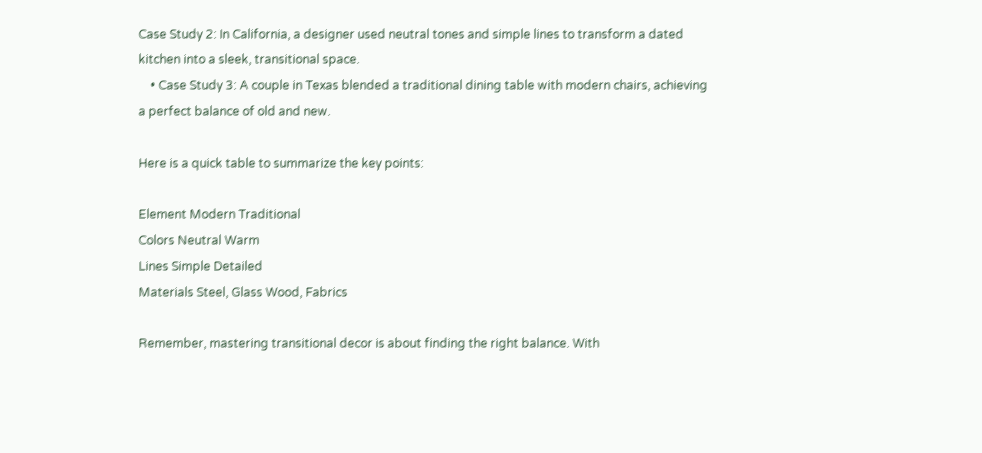Case Study 2: In California, a designer used neutral tones and simple lines to transform a dated kitchen into a sleek, transitional space.
    • Case Study 3: A couple in Texas blended a traditional dining table with modern chairs, achieving a perfect balance of old and new.

Here is a quick table to summarize the key points:

Element Modern Traditional
Colors Neutral Warm
Lines Simple Detailed
Materials Steel, Glass Wood, Fabrics

Remember, mastering transitional decor is about finding the right balance. With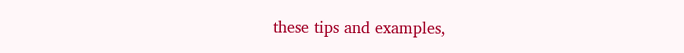these tips and examples,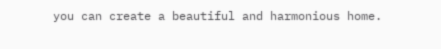you can create a beautiful and harmonious home.